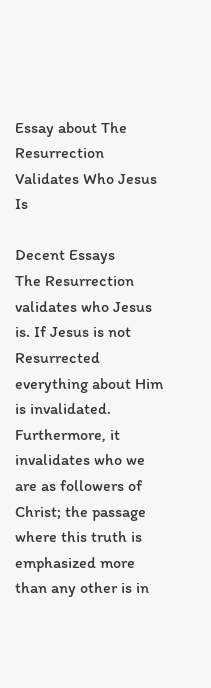Essay about The Resurrection Validates Who Jesus Is

Decent Essays
The Resurrection validates who Jesus is. If Jesus is not Resurrected everything about Him is invalidated. Furthermore, it invalidates who we are as followers of Christ; the passage where this truth is emphasized more than any other is in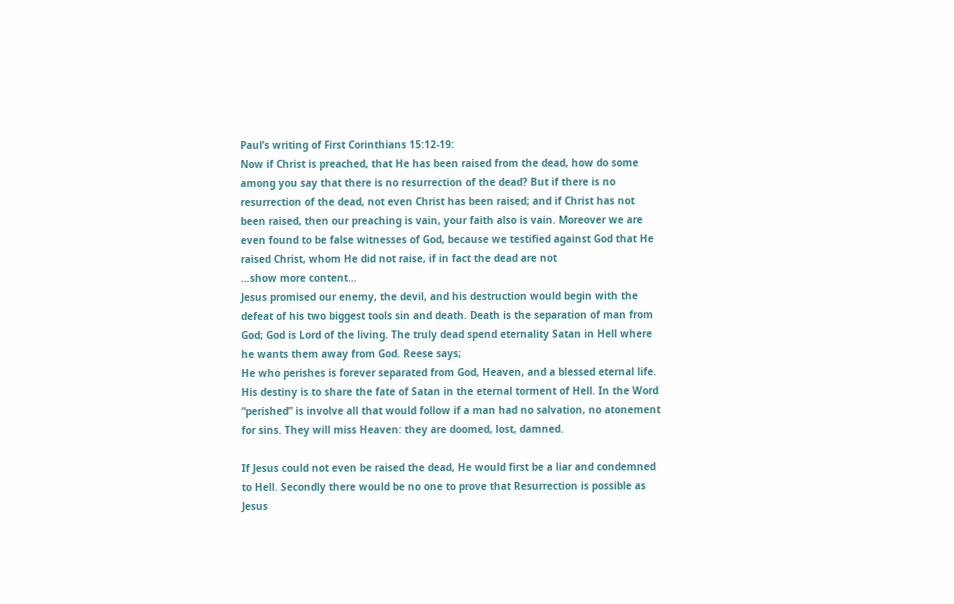Paul’s writing of First Corinthians 15:12-19:
Now if Christ is preached, that He has been raised from the dead, how do some among you say that there is no resurrection of the dead? But if there is no resurrection of the dead, not even Christ has been raised; and if Christ has not been raised, then our preaching is vain, your faith also is vain. Moreover we are even found to be false witnesses of God, because we testified against God that He raised Christ, whom He did not raise, if in fact the dead are not
…show more content…
Jesus promised our enemy, the devil, and his destruction would begin with the defeat of his two biggest tools sin and death. Death is the separation of man from God; God is Lord of the living. The truly dead spend eternality Satan in Hell where he wants them away from God. Reese says;
He who perishes is forever separated from God, Heaven, and a blessed eternal life. His destiny is to share the fate of Satan in the eternal torment of Hell. In the Word “perished” is involve all that would follow if a man had no salvation, no atonement for sins. They will miss Heaven: they are doomed, lost, damned.

If Jesus could not even be raised the dead, He would first be a liar and condemned to Hell. Secondly there would be no one to prove that Resurrection is possible as Jesus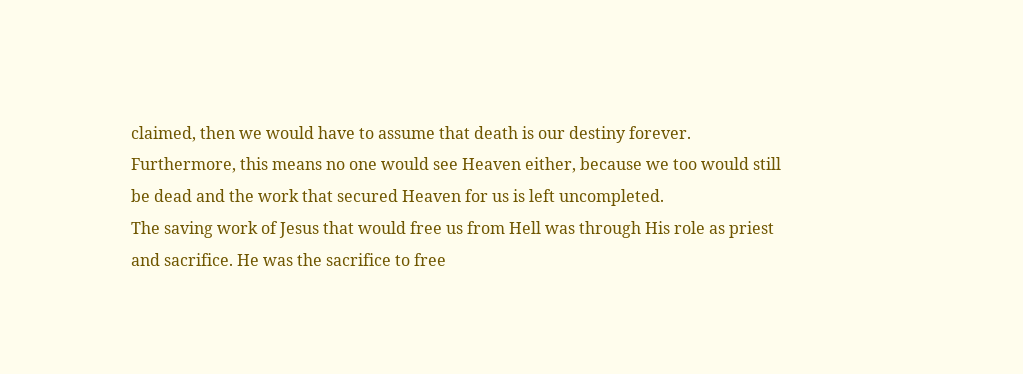claimed, then we would have to assume that death is our destiny forever. Furthermore, this means no one would see Heaven either, because we too would still be dead and the work that secured Heaven for us is left uncompleted.
The saving work of Jesus that would free us from Hell was through His role as priest and sacrifice. He was the sacrifice to free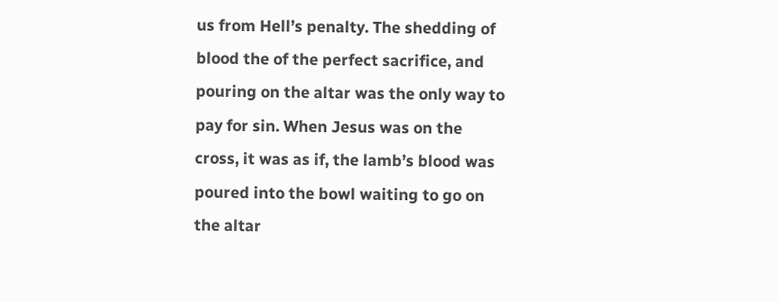us from Hell’s penalty. The shedding of blood the of the perfect sacrifice, and pouring on the altar was the only way to pay for sin. When Jesus was on the cross, it was as if, the lamb’s blood was poured into the bowl waiting to go on the altar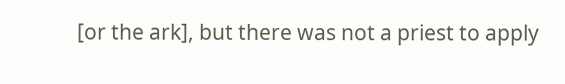[or the ark], but there was not a priest to apply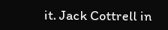it. Jack Cottrell in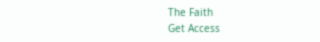The Faith
Get Access